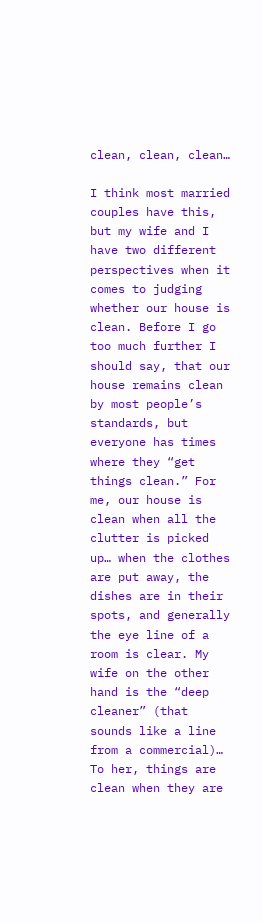clean, clean, clean…

I think most married couples have this, but my wife and I have two different perspectives when it comes to judging whether our house is clean. Before I go too much further I should say, that our house remains clean by most people’s standards, but everyone has times where they “get things clean.” For me, our house is clean when all the clutter is picked up… when the clothes are put away, the dishes are in their spots, and generally the eye line of a room is clear. My wife on the other hand is the “deep cleaner” (that sounds like a line from a commercial)… To her, things are clean when they are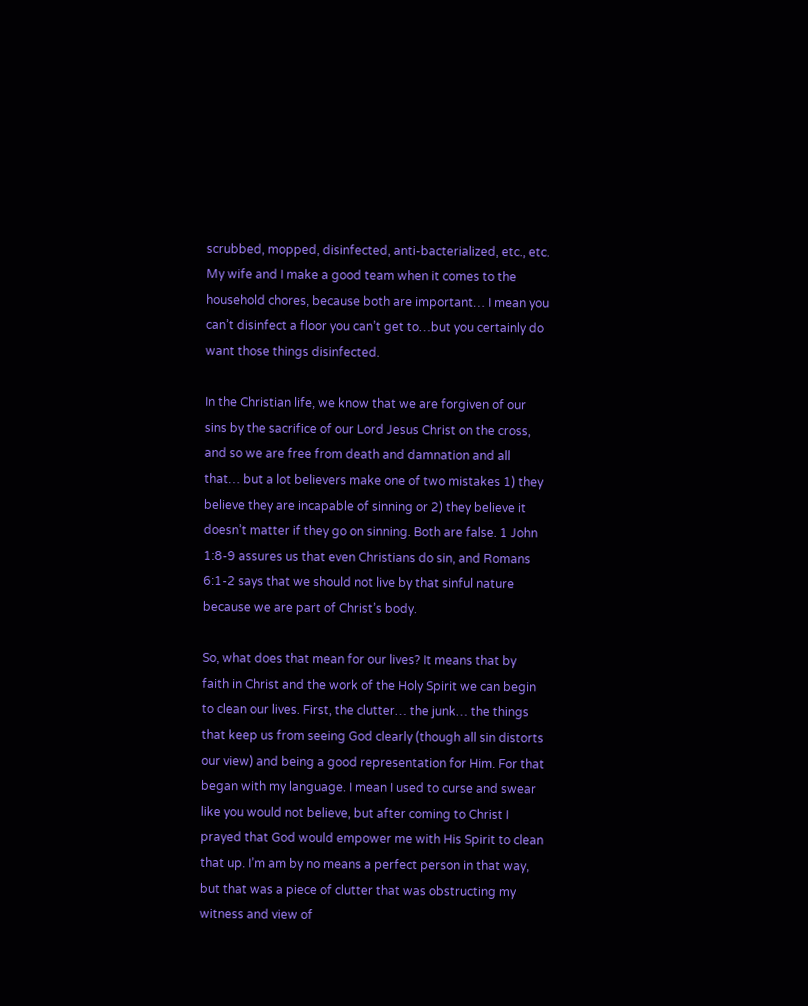scrubbed, mopped, disinfected, anti-bacterialized, etc., etc. My wife and I make a good team when it comes to the household chores, because both are important… I mean you can’t disinfect a floor you can’t get to…but you certainly do want those things disinfected.

In the Christian life, we know that we are forgiven of our sins by the sacrifice of our Lord Jesus Christ on the cross, and so we are free from death and damnation and all that… but a lot believers make one of two mistakes 1) they believe they are incapable of sinning or 2) they believe it doesn’t matter if they go on sinning. Both are false. 1 John 1:8-9 assures us that even Christians do sin, and Romans 6:1-2 says that we should not live by that sinful nature because we are part of Christ’s body.

So, what does that mean for our lives? It means that by faith in Christ and the work of the Holy Spirit we can begin to clean our lives. First, the clutter… the junk… the things that keep us from seeing God clearly (though all sin distorts our view) and being a good representation for Him. For that began with my language. I mean I used to curse and swear like you would not believe, but after coming to Christ I prayed that God would empower me with His Spirit to clean that up. I’m am by no means a perfect person in that way, but that was a piece of clutter that was obstructing my witness and view of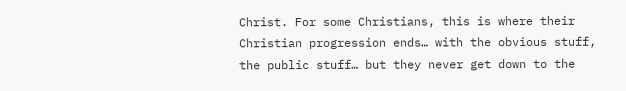Christ. For some Christians, this is where their Christian progression ends… with the obvious stuff, the public stuff… but they never get down to the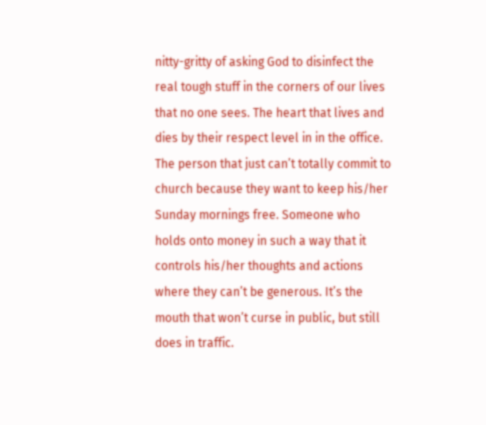nitty-gritty of asking God to disinfect the real tough stuff in the corners of our lives that no one sees. The heart that lives and dies by their respect level in in the office. The person that just can’t totally commit to church because they want to keep his/her Sunday mornings free. Someone who holds onto money in such a way that it controls his/her thoughts and actions where they can’t be generous. It’s the mouth that won’t curse in public, but still does in traffic.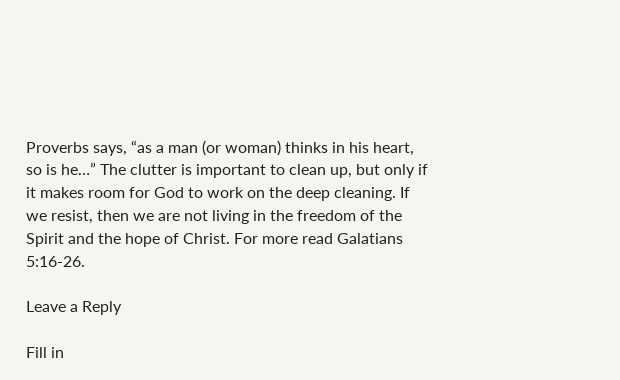Proverbs says, “as a man (or woman) thinks in his heart, so is he…” The clutter is important to clean up, but only if it makes room for God to work on the deep cleaning. If we resist, then we are not living in the freedom of the Spirit and the hope of Christ. For more read Galatians 5:16-26.

Leave a Reply

Fill in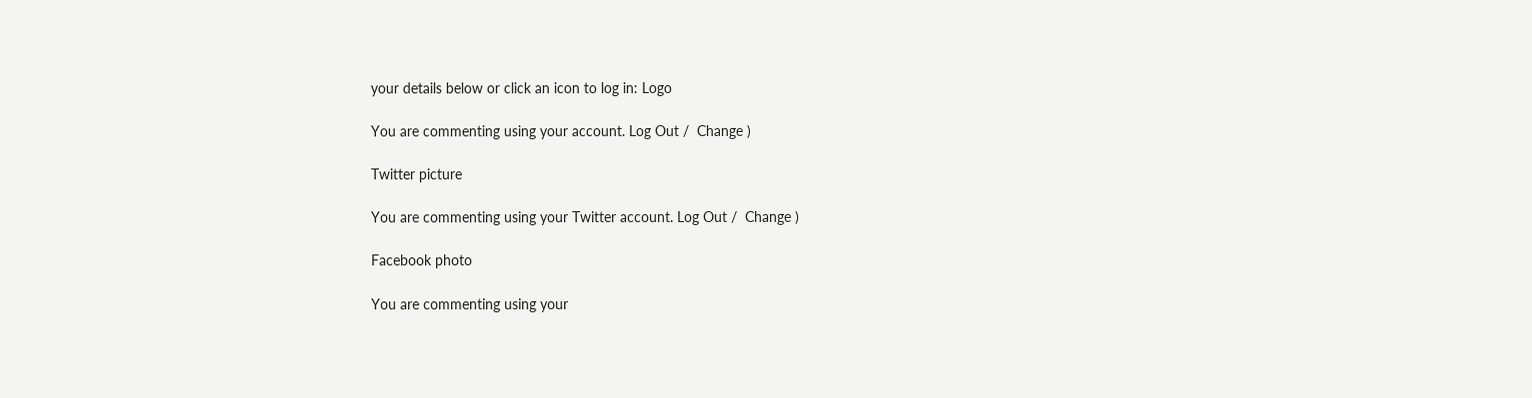your details below or click an icon to log in: Logo

You are commenting using your account. Log Out /  Change )

Twitter picture

You are commenting using your Twitter account. Log Out /  Change )

Facebook photo

You are commenting using your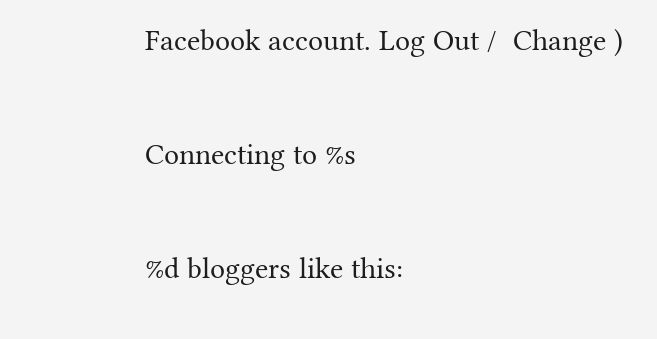Facebook account. Log Out /  Change )

Connecting to %s

%d bloggers like this: